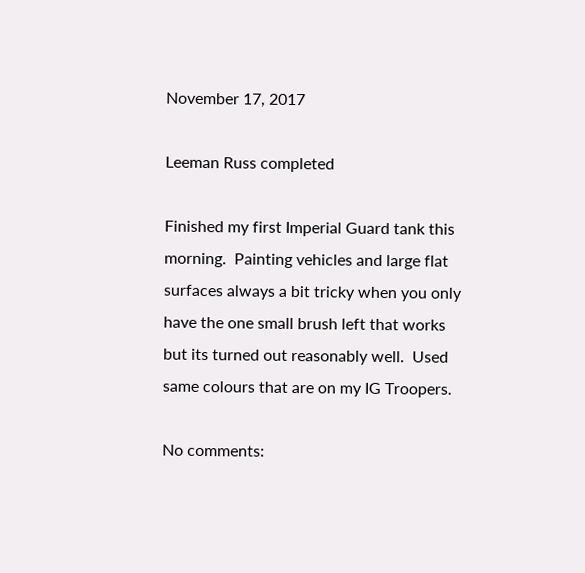November 17, 2017

Leeman Russ completed

Finished my first Imperial Guard tank this morning.  Painting vehicles and large flat surfaces always a bit tricky when you only have the one small brush left that works but its turned out reasonably well.  Used same colours that are on my IG Troopers.

No comments: